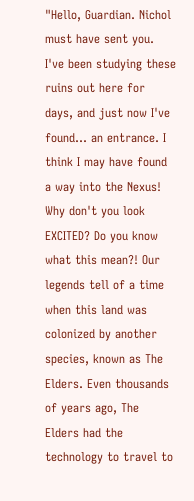"Hello, Guardian. Nichol must have sent you. I've been studying these ruins out here for days, and just now I've found... an entrance. I think I may have found a way into the Nexus! Why don't you look EXCITED? Do you know what this mean?! Our legends tell of a time when this land was colonized by another species, known as The Elders. Even thousands of years ago, The Elders had the technology to travel to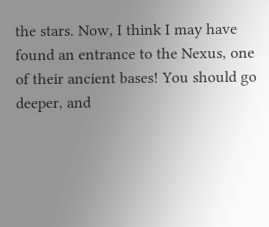the stars. Now, I think I may have found an entrance to the Nexus, one of their ancient bases! You should go deeper, and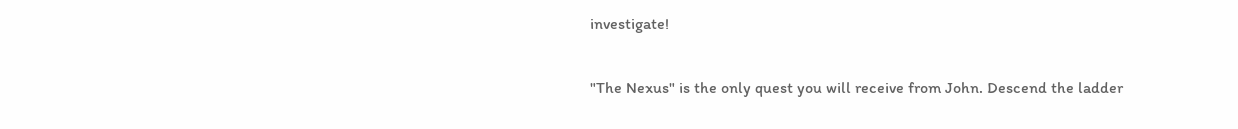investigate!

"The Nexus" is the only quest you will receive from John. Descend the ladder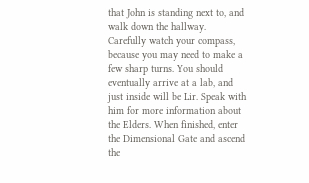that John is standing next to, and walk down the hallway. Carefully watch your compass, because you may need to make a few sharp turns. You should eventually arrive at a lab, and just inside will be Lir. Speak with him for more information about the Elders. When finished, enter the Dimensional Gate and ascend the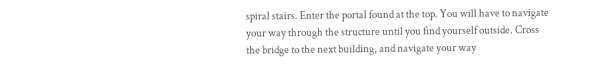spiral stairs. Enter the portal found at the top. You will have to navigate your way through the structure until you find yourself outside. Cross the bridge to the next building, and navigate your way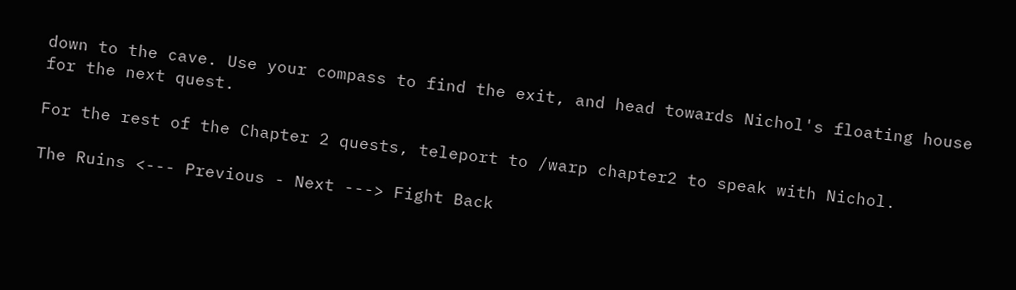down to the cave. Use your compass to find the exit, and head towards Nichol's floating house for the next quest.

For the rest of the Chapter 2 quests, teleport to /warp chapter2 to speak with Nichol.

The Ruins <--- Previous - Next ---> Fight Back